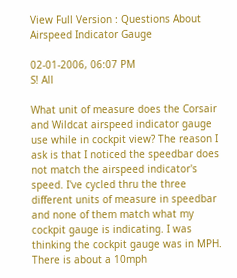View Full Version : Questions About Airspeed Indicator Gauge

02-01-2006, 06:07 PM
S! All

What unit of measure does the Corsair and Wildcat airspeed indicator gauge use while in cockpit view? The reason I ask is that I noticed the speedbar does not match the airspeed indicator's speed. I've cycled thru the three different units of measure in speedbar and none of them match what my cockpit gauge is indicating. I was thinking the cockpit gauge was in MPH. There is about a 10mph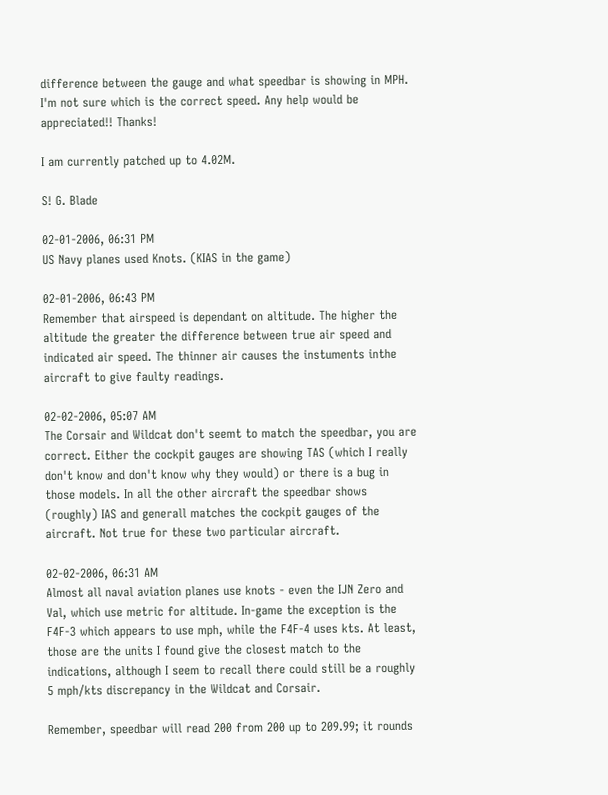difference between the gauge and what speedbar is showing in MPH. I'm not sure which is the correct speed. Any help would be appreciated!! Thanks!

I am currently patched up to 4.02M.

S! G. Blade

02-01-2006, 06:31 PM
US Navy planes used Knots. (KIAS in the game)

02-01-2006, 06:43 PM
Remember that airspeed is dependant on altitude. The higher the altitude the greater the difference between true air speed and indicated air speed. The thinner air causes the instuments inthe aircraft to give faulty readings.

02-02-2006, 05:07 AM
The Corsair and Wildcat don't seemt to match the speedbar, you are correct. Either the cockpit gauges are showing TAS (which I really don't know and don't know why they would) or there is a bug in those models. In all the other aircraft the speedbar shows (roughly) IAS and generall matches the cockpit gauges of the aircraft. Not true for these two particular aircraft.

02-02-2006, 06:31 AM
Almost all naval aviation planes use knots - even the IJN Zero and Val, which use metric for altitude. In-game the exception is the F4F-3 which appears to use mph, while the F4F-4 uses kts. At least, those are the units I found give the closest match to the indications, although I seem to recall there could still be a roughly 5 mph/kts discrepancy in the Wildcat and Corsair.

Remember, speedbar will read 200 from 200 up to 209.99; it rounds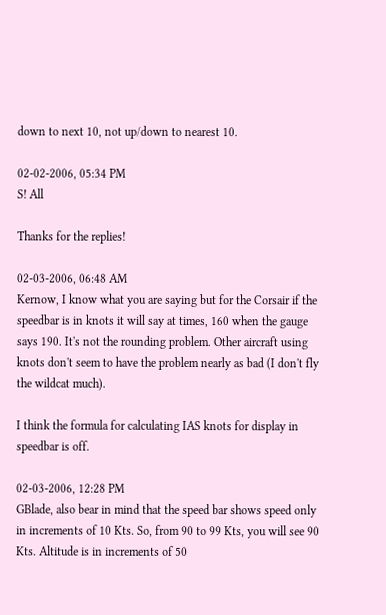down to next 10, not up/down to nearest 10.

02-02-2006, 05:34 PM
S! All

Thanks for the replies!

02-03-2006, 06:48 AM
Kernow, I know what you are saying but for the Corsair if the speedbar is in knots it will say at times, 160 when the gauge says 190. It's not the rounding problem. Other aircraft using knots don't seem to have the problem nearly as bad (I don't fly the wildcat much).

I think the formula for calculating IAS knots for display in speedbar is off.

02-03-2006, 12:28 PM
GBlade, also bear in mind that the speed bar shows speed only in increments of 10 Kts. So, from 90 to 99 Kts, you will see 90 Kts. Altitude is in increments of 50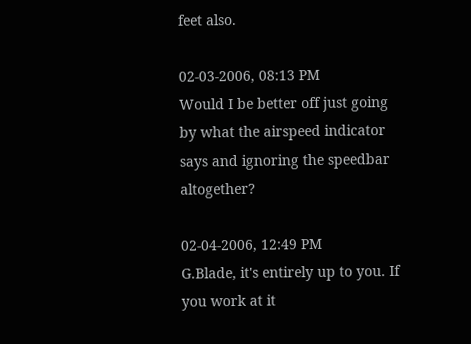feet also.

02-03-2006, 08:13 PM
Would I be better off just going by what the airspeed indicator says and ignoring the speedbar altogether?

02-04-2006, 12:49 PM
G.Blade, it's entirely up to you. If you work at it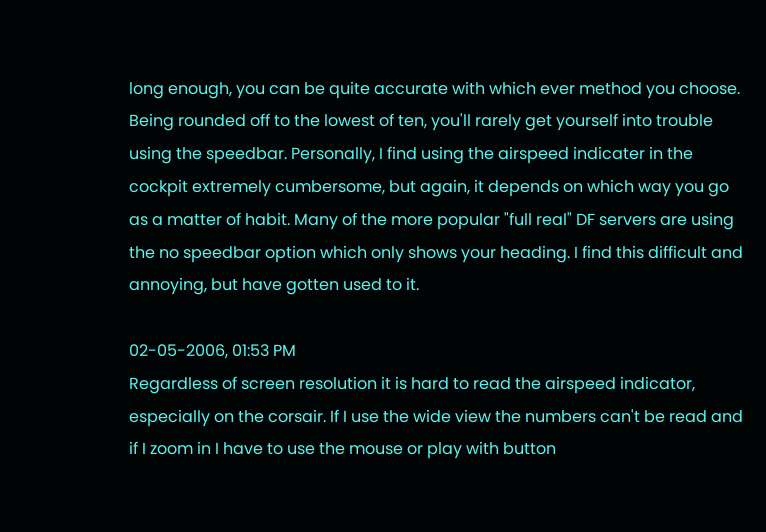long enough, you can be quite accurate with which ever method you choose. Being rounded off to the lowest of ten, you'll rarely get yourself into trouble using the speedbar. Personally, I find using the airspeed indicater in the cockpit extremely cumbersome, but again, it depends on which way you go as a matter of habit. Many of the more popular "full real" DF servers are using the no speedbar option which only shows your heading. I find this difficult and annoying, but have gotten used to it.

02-05-2006, 01:53 PM
Regardless of screen resolution it is hard to read the airspeed indicator, especially on the corsair. If I use the wide view the numbers can't be read and if I zoom in I have to use the mouse or play with button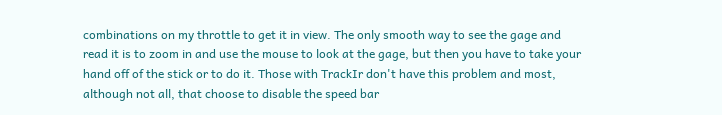combinations on my throttle to get it in view. The only smooth way to see the gage and read it is to zoom in and use the mouse to look at the gage, but then you have to take your hand off of the stick or to do it. Those with TrackIr don't have this problem and most, although not all, that choose to disable the speed bar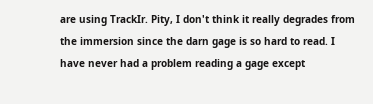are using TrackIr. Pity, I don't think it really degrades from the immersion since the darn gage is so hard to read. I have never had a problem reading a gage except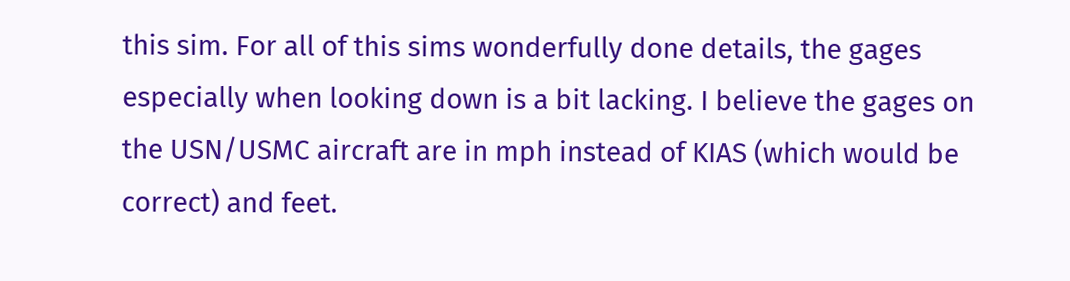this sim. For all of this sims wonderfully done details, the gages especially when looking down is a bit lacking. I believe the gages on the USN/USMC aircraft are in mph instead of KIAS (which would be correct) and feet.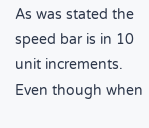As was stated the speed bar is in 10 unit increments. Even though when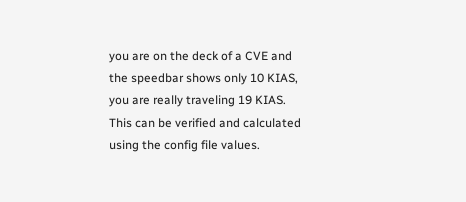you are on the deck of a CVE and the speedbar shows only 10 KIAS, you are really traveling 19 KIAS. This can be verified and calculated using the config file values.